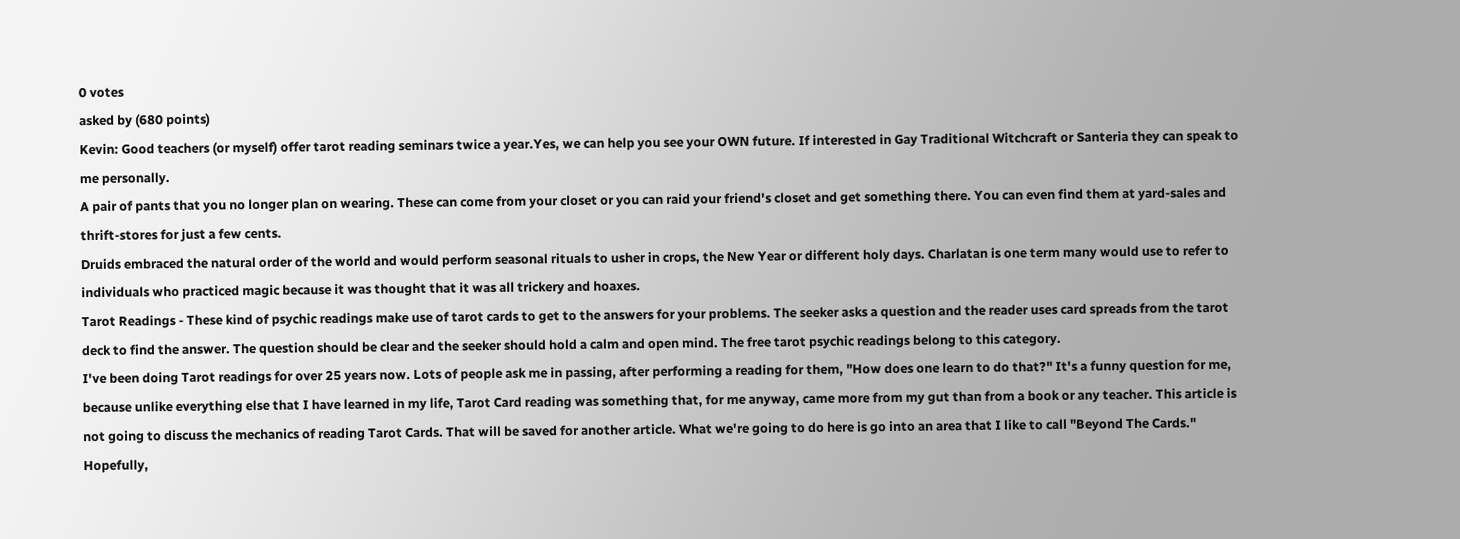0 votes
asked by (680 points)
Kevin: Good teachers (or myself) offer tarot reading seminars twice a year.Yes, we can help you see your OWN future. If interested in Gay Traditional Witchcraft or Santeria they can speak to me personally.
A pair of pants that you no longer plan on wearing. These can come from your closet or you can raid your friend's closet and get something there. You can even find them at yard-sales and thrift-stores for just a few cents.
Druids embraced the natural order of the world and would perform seasonal rituals to usher in crops, the New Year or different holy days. Charlatan is one term many would use to refer to individuals who practiced magic because it was thought that it was all trickery and hoaxes.
Tarot Readings - These kind of psychic readings make use of tarot cards to get to the answers for your problems. The seeker asks a question and the reader uses card spreads from the tarot deck to find the answer. The question should be clear and the seeker should hold a calm and open mind. The free tarot psychic readings belong to this category.
I've been doing Tarot readings for over 25 years now. Lots of people ask me in passing, after performing a reading for them, "How does one learn to do that?" It's a funny question for me, because unlike everything else that I have learned in my life, Tarot Card reading was something that, for me anyway, came more from my gut than from a book or any teacher. This article is not going to discuss the mechanics of reading Tarot Cards. That will be saved for another article. What we're going to do here is go into an area that I like to call "Beyond The Cards." Hopefully,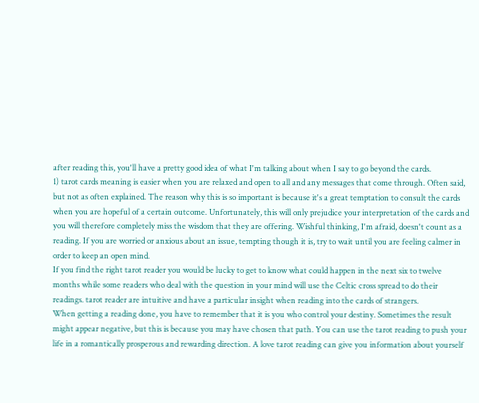after reading this, you'll have a pretty good idea of what I'm talking about when I say to go beyond the cards.
1) tarot cards meaning is easier when you are relaxed and open to all and any messages that come through. Often said, but not as often explained. The reason why this is so important is because it's a great temptation to consult the cards when you are hopeful of a certain outcome. Unfortunately, this will only prejudice your interpretation of the cards and you will therefore completely miss the wisdom that they are offering. Wishful thinking, I'm afraid, doesn't count as a reading. If you are worried or anxious about an issue, tempting though it is, try to wait until you are feeling calmer in order to keep an open mind.
If you find the right tarot reader you would be lucky to get to know what could happen in the next six to twelve months while some readers who deal with the question in your mind will use the Celtic cross spread to do their readings. tarot reader are intuitive and have a particular insight when reading into the cards of strangers.
When getting a reading done, you have to remember that it is you who control your destiny. Sometimes the result might appear negative, but this is because you may have chosen that path. You can use the tarot reading to push your life in a romantically prosperous and rewarding direction. A love tarot reading can give you information about yourself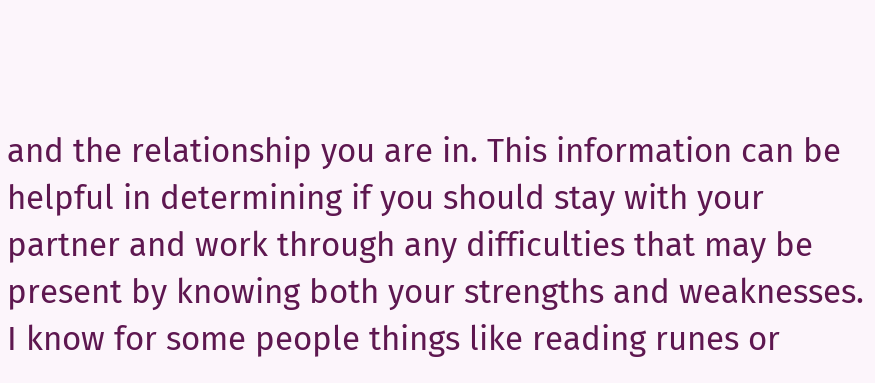and the relationship you are in. This information can be helpful in determining if you should stay with your partner and work through any difficulties that may be present by knowing both your strengths and weaknesses.
I know for some people things like reading runes or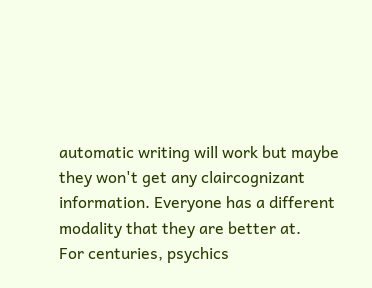automatic writing will work but maybe they won't get any claircognizant information. Everyone has a different modality that they are better at.
For centuries, psychics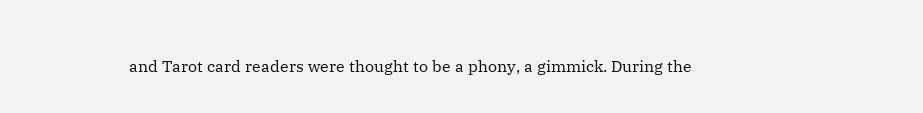and Tarot card readers were thought to be a phony, a gimmick. During the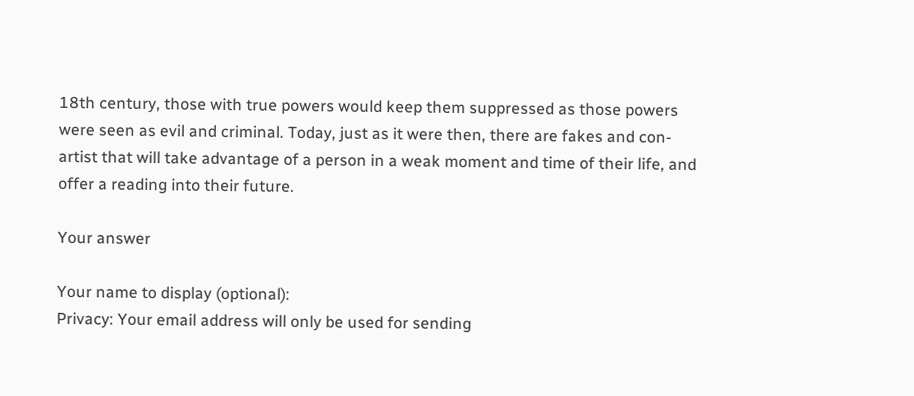18th century, those with true powers would keep them suppressed as those powers were seen as evil and criminal. Today, just as it were then, there are fakes and con-artist that will take advantage of a person in a weak moment and time of their life, and offer a reading into their future.

Your answer

Your name to display (optional):
Privacy: Your email address will only be used for sending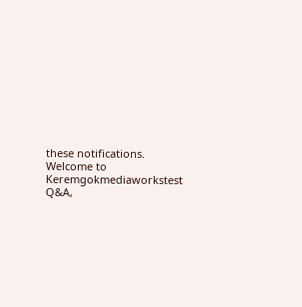these notifications.
Welcome to Keremgokmediaworkstest Q&A,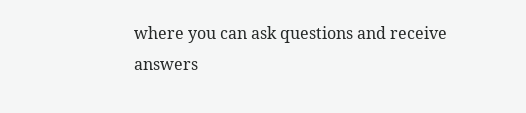where you can ask questions and receive answers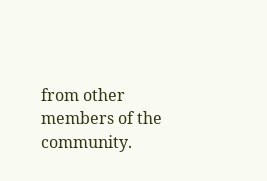from other members of the community.